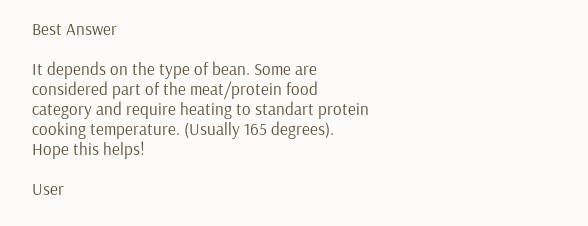Best Answer

It depends on the type of bean. Some are considered part of the meat/protein food category and require heating to standart protein cooking temperature. (Usually 165 degrees). Hope this helps!

User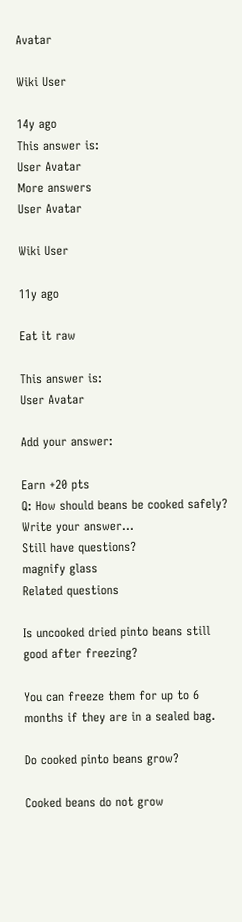Avatar

Wiki User

14y ago
This answer is:
User Avatar
More answers
User Avatar

Wiki User

11y ago

Eat it raw

This answer is:
User Avatar

Add your answer:

Earn +20 pts
Q: How should beans be cooked safely?
Write your answer...
Still have questions?
magnify glass
Related questions

Is uncooked dried pinto beans still good after freezing?

You can freeze them for up to 6 months if they are in a sealed bag.

Do cooked pinto beans grow?

Cooked beans do not grow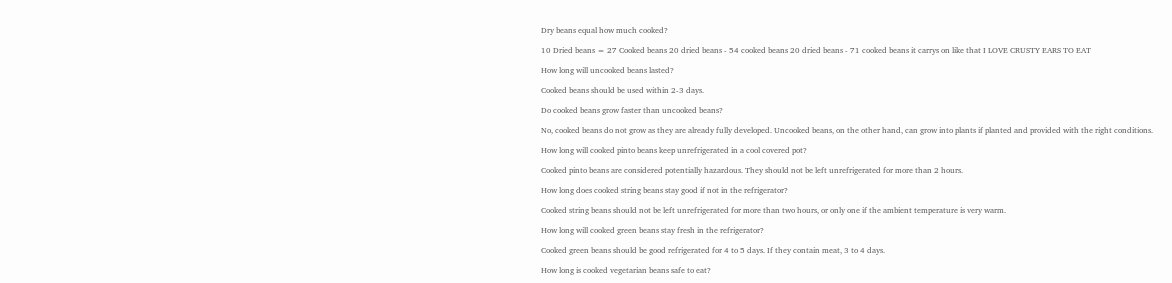Dry beans equal how much cooked?

10 Dried beans = 27 Cooked beans 20 dried beans - 54 cooked beans 20 dried beans - 71 cooked beans it carrys on like that I LOVE CRUSTY EARS TO EAT

How long will uncooked beans lasted?

Cooked beans should be used within 2-3 days.

Do cooked beans grow faster than uncooked beans?

No, cooked beans do not grow as they are already fully developed. Uncooked beans, on the other hand, can grow into plants if planted and provided with the right conditions.

How long will cooked pinto beans keep unrefrigerated in a cool covered pot?

Cooked pinto beans are considered potentially hazardous. They should not be left unrefrigerated for more than 2 hours.

How long does cooked string beans stay good if not in the refrigerator?

Cooked string beans should not be left unrefrigerated for more than two hours, or only one if the ambient temperature is very warm.

How long will cooked green beans stay fresh in the refrigerator?

Cooked green beans should be good refrigerated for 4 to 5 days. If they contain meat, 3 to 4 days.

How long is cooked vegetarian beans safe to eat?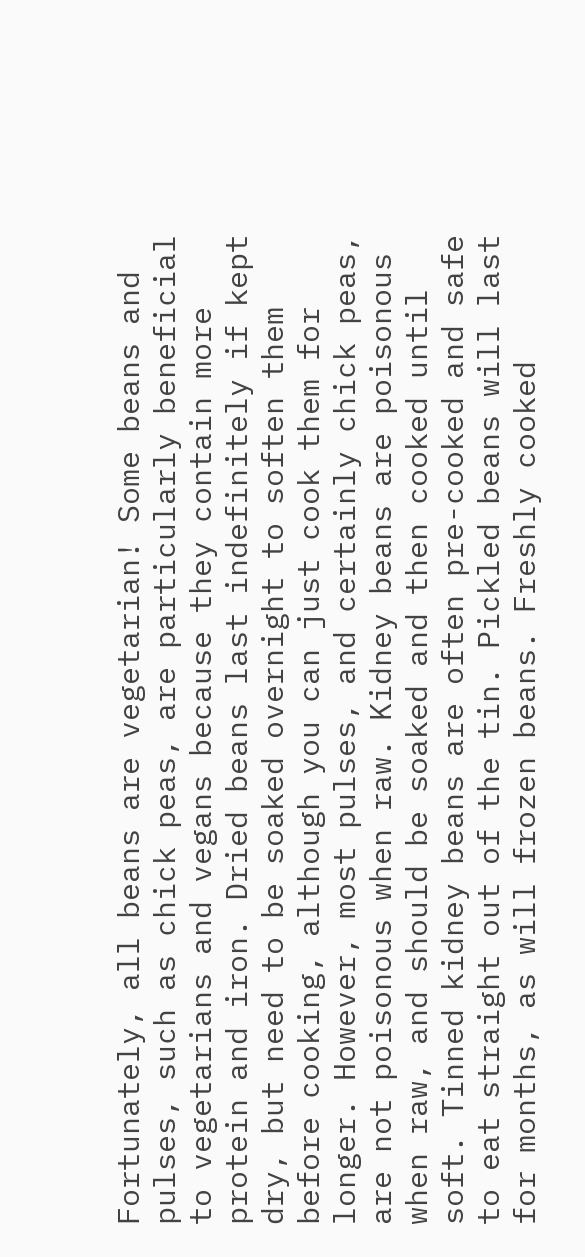Fortunately, all beans are vegetarian! Some beans and pulses, such as chick peas, are particularly beneficial to vegetarians and vegans because they contain more protein and iron. Dried beans last indefinitely if kept dry, but need to be soaked overnight to soften them before cooking, although you can just cook them for longer. However, most pulses, and certainly chick peas, are not poisonous when raw. Kidney beans are poisonous when raw, and should be soaked and then cooked until soft. Tinned kidney beans are often pre-cooked and safe to eat straight out of the tin. Pickled beans will last for months, as will frozen beans. Freshly cooked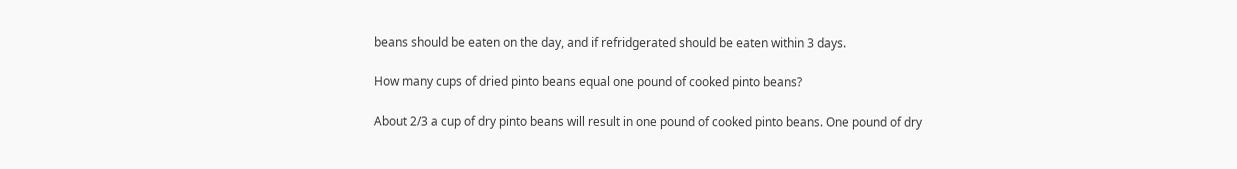beans should be eaten on the day, and if refridgerated should be eaten within 3 days.

How many cups of dried pinto beans equal one pound of cooked pinto beans?

About 2/3 a cup of dry pinto beans will result in one pound of cooked pinto beans. One pound of dry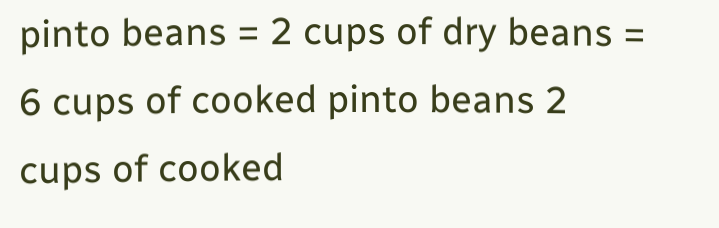pinto beans = 2 cups of dry beans = 6 cups of cooked pinto beans 2 cups of cooked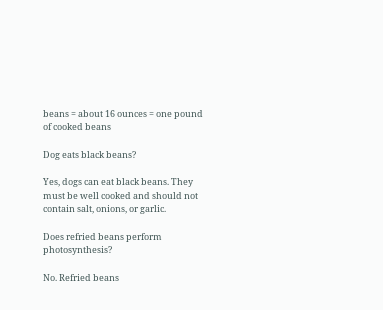beans = about 16 ounces = one pound of cooked beans

Dog eats black beans?

Yes, dogs can eat black beans. They must be well cooked and should not contain salt, onions, or garlic.

Does refried beans perform photosynthesis?

No. Refried beans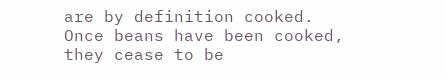are by definition cooked. Once beans have been cooked, they cease to be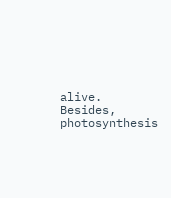alive. Besides, photosynthesis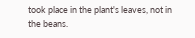took place in the plant's leaves, not in the beans.